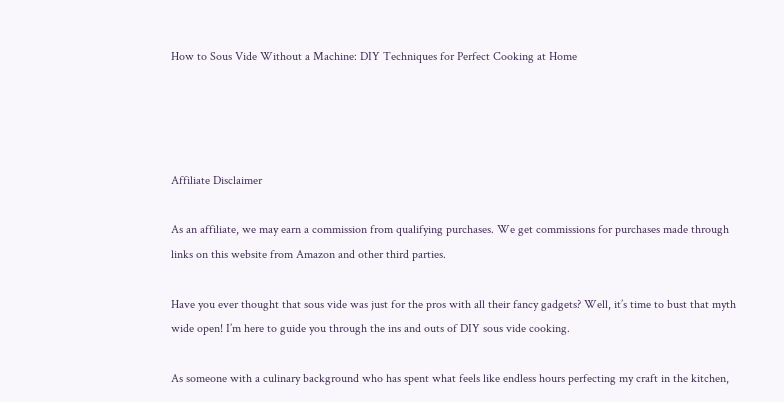How to Sous Vide Without a Machine: DIY Techniques for Perfect Cooking at Home




Affiliate Disclaimer

As an affiliate, we may earn a commission from qualifying purchases. We get commissions for purchases made through links on this website from Amazon and other third parties.

Have you ever thought that sous vide was just for the pros with all their fancy gadgets? Well, it’s time to bust that myth wide open! I’m here to guide you through the ins and outs of DIY sous vide cooking.

As someone with a culinary background who has spent what feels like endless hours perfecting my craft in the kitchen,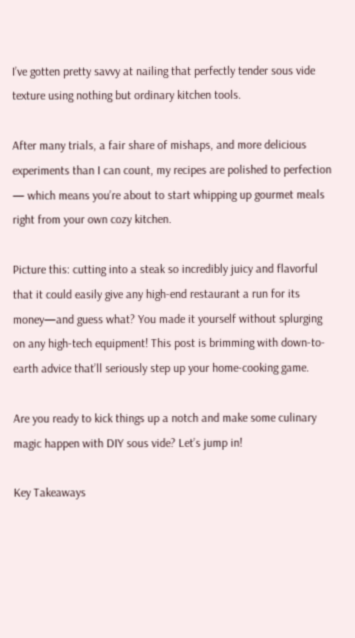I’ve gotten pretty savvy at nailing that perfectly tender sous vide texture using nothing but ordinary kitchen tools.

After many trials, a fair share of mishaps, and more delicious experiments than I can count, my recipes are polished to perfection — which means you’re about to start whipping up gourmet meals right from your own cozy kitchen.

Picture this: cutting into a steak so incredibly juicy and flavorful that it could easily give any high-end restaurant a run for its money—and guess what? You made it yourself without splurging on any high-tech equipment! This post is brimming with down-to-earth advice that’ll seriously step up your home-cooking game.

Are you ready to kick things up a notch and make some culinary magic happen with DIY sous vide? Let’s jump in!

Key Takeaways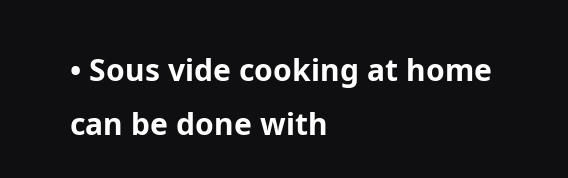• Sous vide cooking at home can be done with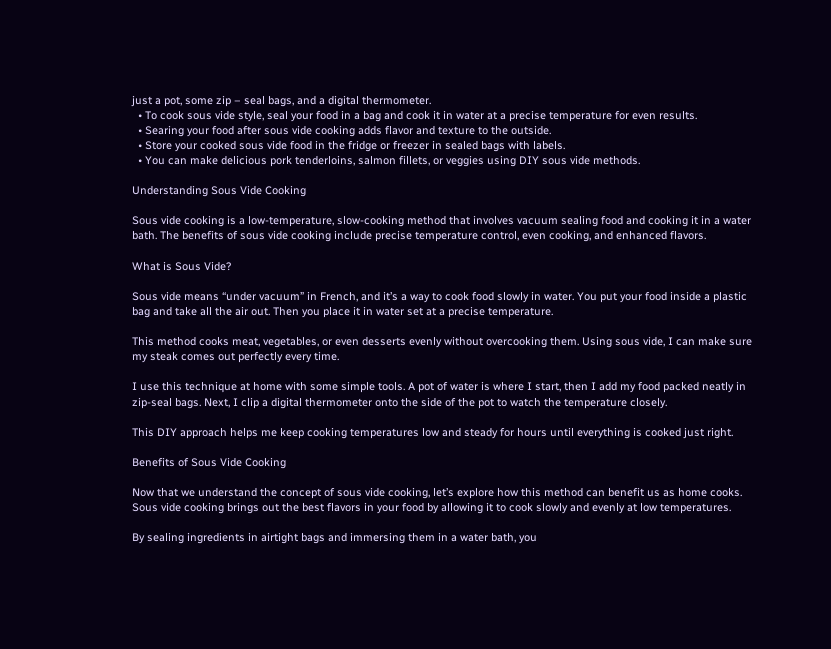just a pot, some zip – seal bags, and a digital thermometer.
  • To cook sous vide style, seal your food in a bag and cook it in water at a precise temperature for even results.
  • Searing your food after sous vide cooking adds flavor and texture to the outside.
  • Store your cooked sous vide food in the fridge or freezer in sealed bags with labels.
  • You can make delicious pork tenderloins, salmon fillets, or veggies using DIY sous vide methods.

Understanding Sous Vide Cooking

Sous vide cooking is a low-temperature, slow-cooking method that involves vacuum sealing food and cooking it in a water bath. The benefits of sous vide cooking include precise temperature control, even cooking, and enhanced flavors.

What is Sous Vide?

Sous vide means “under vacuum” in French, and it’s a way to cook food slowly in water. You put your food inside a plastic bag and take all the air out. Then you place it in water set at a precise temperature.

This method cooks meat, vegetables, or even desserts evenly without overcooking them. Using sous vide, I can make sure my steak comes out perfectly every time.

I use this technique at home with some simple tools. A pot of water is where I start, then I add my food packed neatly in zip-seal bags. Next, I clip a digital thermometer onto the side of the pot to watch the temperature closely.

This DIY approach helps me keep cooking temperatures low and steady for hours until everything is cooked just right.

Benefits of Sous Vide Cooking

Now that we understand the concept of sous vide cooking, let’s explore how this method can benefit us as home cooks. Sous vide cooking brings out the best flavors in your food by allowing it to cook slowly and evenly at low temperatures.

By sealing ingredients in airtight bags and immersing them in a water bath, you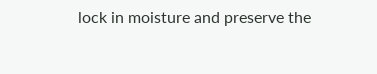lock in moisture and preserve the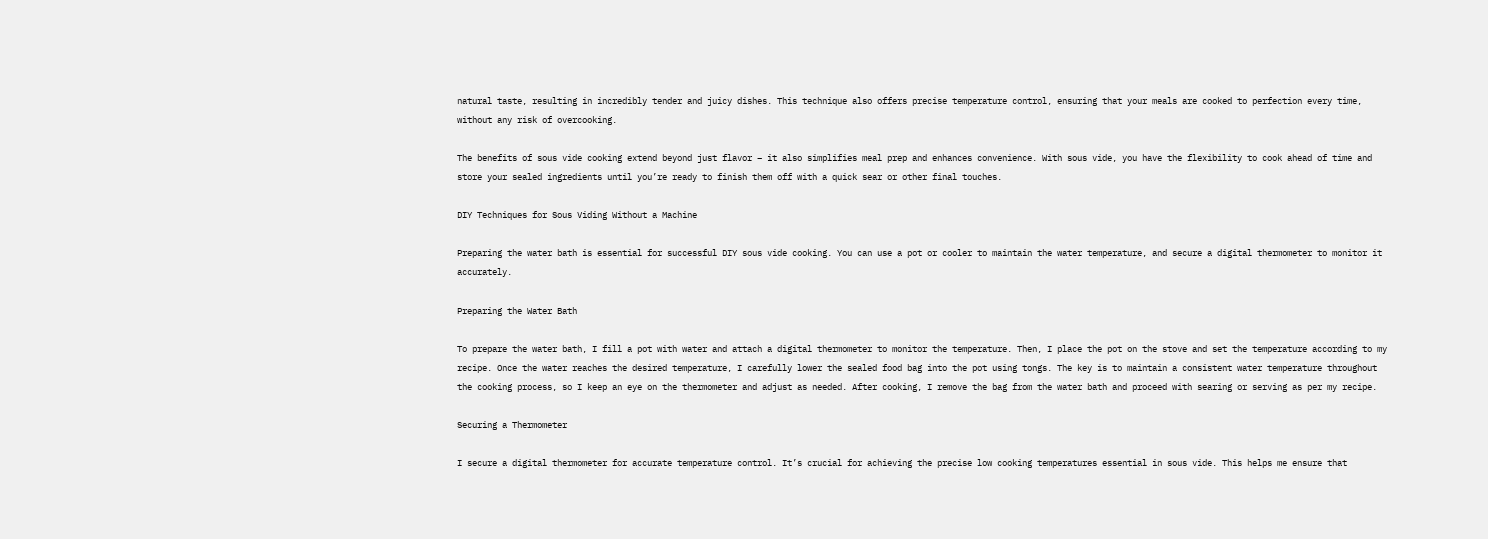natural taste, resulting in incredibly tender and juicy dishes. This technique also offers precise temperature control, ensuring that your meals are cooked to perfection every time, without any risk of overcooking.

The benefits of sous vide cooking extend beyond just flavor – it also simplifies meal prep and enhances convenience. With sous vide, you have the flexibility to cook ahead of time and store your sealed ingredients until you’re ready to finish them off with a quick sear or other final touches.

DIY Techniques for Sous Viding Without a Machine

Preparing the water bath is essential for successful DIY sous vide cooking. You can use a pot or cooler to maintain the water temperature, and secure a digital thermometer to monitor it accurately.

Preparing the Water Bath

To prepare the water bath, I fill a pot with water and attach a digital thermometer to monitor the temperature. Then, I place the pot on the stove and set the temperature according to my recipe. Once the water reaches the desired temperature, I carefully lower the sealed food bag into the pot using tongs. The key is to maintain a consistent water temperature throughout the cooking process, so I keep an eye on the thermometer and adjust as needed. After cooking, I remove the bag from the water bath and proceed with searing or serving as per my recipe.

Securing a Thermometer

I secure a digital thermometer for accurate temperature control. It’s crucial for achieving the precise low cooking temperatures essential in sous vide. This helps me ensure that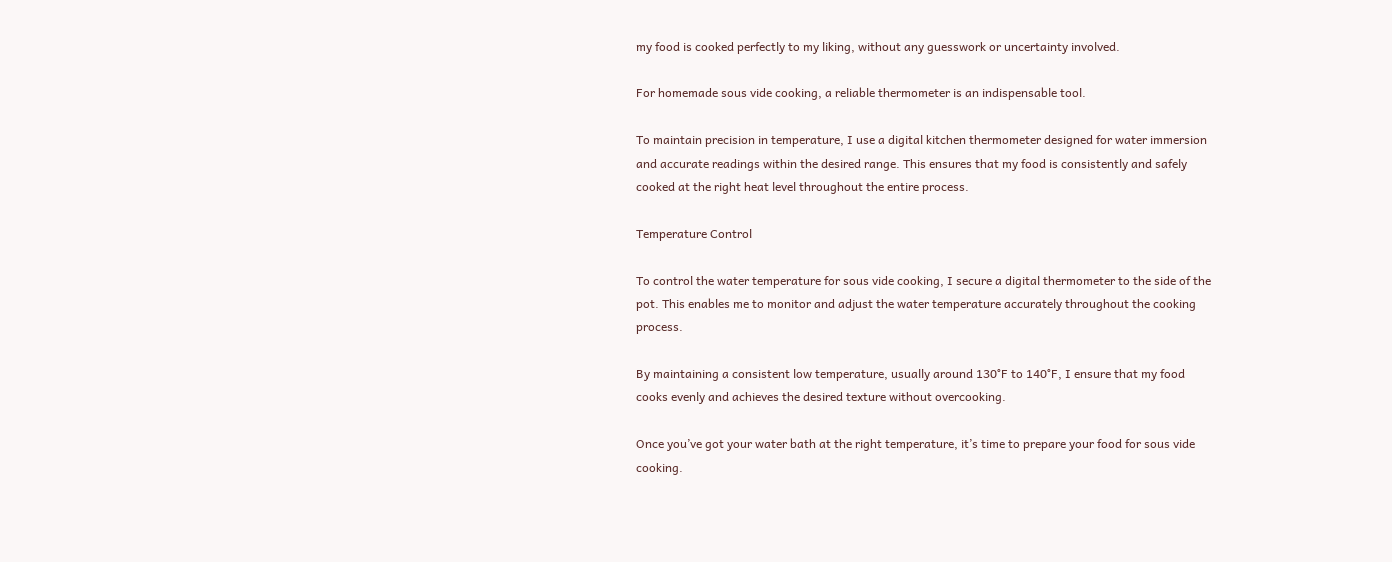my food is cooked perfectly to my liking, without any guesswork or uncertainty involved.

For homemade sous vide cooking, a reliable thermometer is an indispensable tool.

To maintain precision in temperature, I use a digital kitchen thermometer designed for water immersion and accurate readings within the desired range. This ensures that my food is consistently and safely cooked at the right heat level throughout the entire process.

Temperature Control

To control the water temperature for sous vide cooking, I secure a digital thermometer to the side of the pot. This enables me to monitor and adjust the water temperature accurately throughout the cooking process.

By maintaining a consistent low temperature, usually around 130°F to 140°F, I ensure that my food cooks evenly and achieves the desired texture without overcooking.

Once you’ve got your water bath at the right temperature, it’s time to prepare your food for sous vide cooking.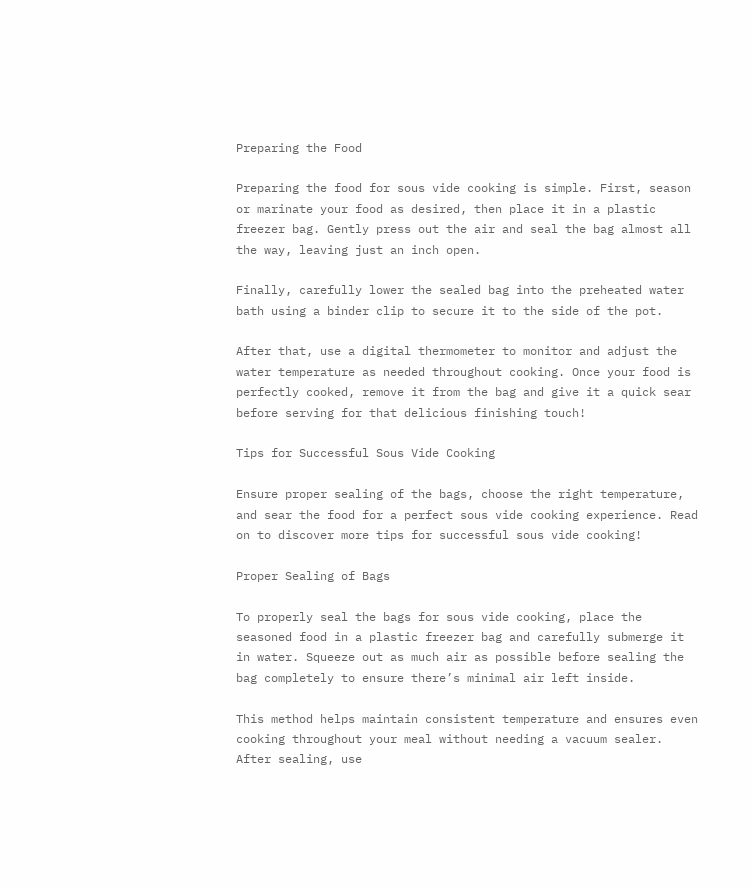Preparing the Food

Preparing the food for sous vide cooking is simple. First, season or marinate your food as desired, then place it in a plastic freezer bag. Gently press out the air and seal the bag almost all the way, leaving just an inch open.

Finally, carefully lower the sealed bag into the preheated water bath using a binder clip to secure it to the side of the pot.

After that, use a digital thermometer to monitor and adjust the water temperature as needed throughout cooking. Once your food is perfectly cooked, remove it from the bag and give it a quick sear before serving for that delicious finishing touch!

Tips for Successful Sous Vide Cooking

Ensure proper sealing of the bags, choose the right temperature, and sear the food for a perfect sous vide cooking experience. Read on to discover more tips for successful sous vide cooking!

Proper Sealing of Bags

To properly seal the bags for sous vide cooking, place the seasoned food in a plastic freezer bag and carefully submerge it in water. Squeeze out as much air as possible before sealing the bag completely to ensure there’s minimal air left inside.

This method helps maintain consistent temperature and ensures even cooking throughout your meal without needing a vacuum sealer. After sealing, use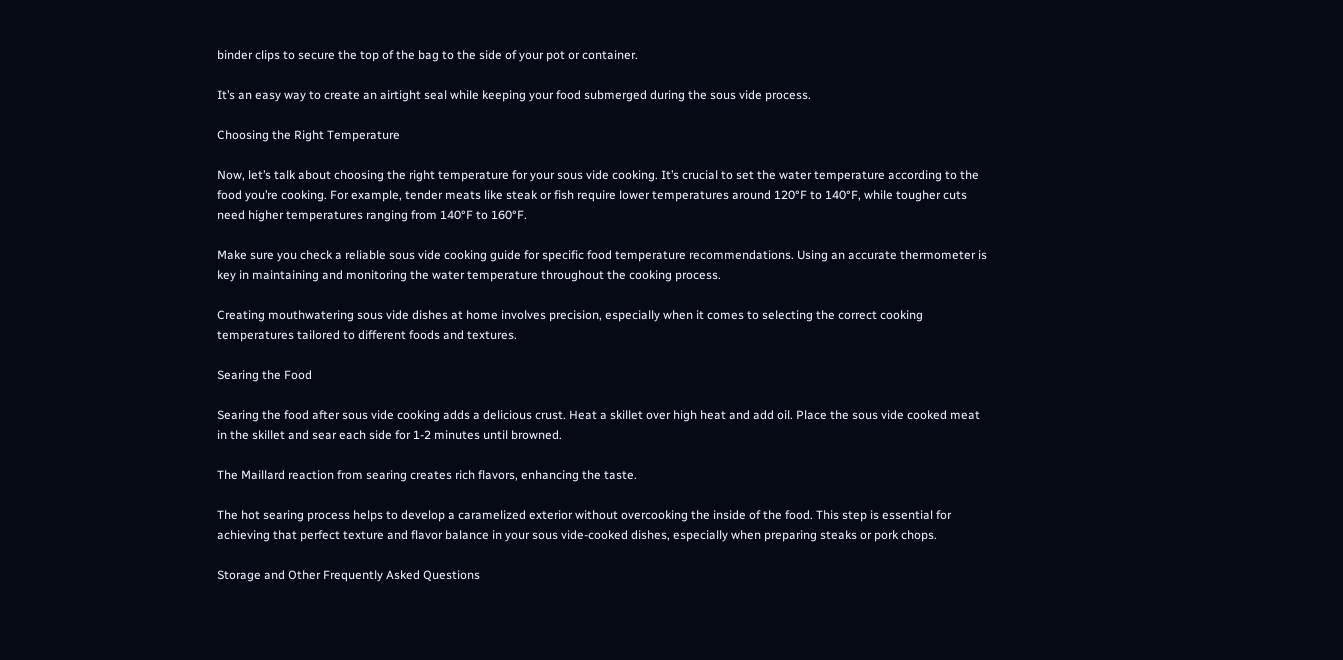binder clips to secure the top of the bag to the side of your pot or container.

It’s an easy way to create an airtight seal while keeping your food submerged during the sous vide process.

Choosing the Right Temperature

Now, let’s talk about choosing the right temperature for your sous vide cooking. It’s crucial to set the water temperature according to the food you’re cooking. For example, tender meats like steak or fish require lower temperatures around 120°F to 140°F, while tougher cuts need higher temperatures ranging from 140°F to 160°F.

Make sure you check a reliable sous vide cooking guide for specific food temperature recommendations. Using an accurate thermometer is key in maintaining and monitoring the water temperature throughout the cooking process.

Creating mouthwatering sous vide dishes at home involves precision, especially when it comes to selecting the correct cooking temperatures tailored to different foods and textures.

Searing the Food

Searing the food after sous vide cooking adds a delicious crust. Heat a skillet over high heat and add oil. Place the sous vide cooked meat in the skillet and sear each side for 1-2 minutes until browned.

The Maillard reaction from searing creates rich flavors, enhancing the taste.

The hot searing process helps to develop a caramelized exterior without overcooking the inside of the food. This step is essential for achieving that perfect texture and flavor balance in your sous vide-cooked dishes, especially when preparing steaks or pork chops.

Storage and Other Frequently Asked Questions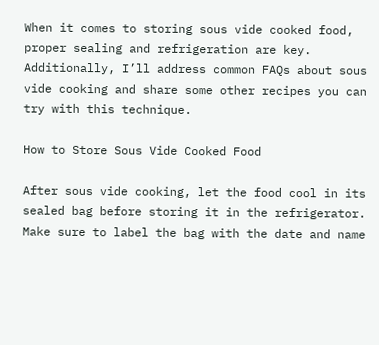When it comes to storing sous vide cooked food, proper sealing and refrigeration are key. Additionally, I’ll address common FAQs about sous vide cooking and share some other recipes you can try with this technique.

How to Store Sous Vide Cooked Food

After sous vide cooking, let the food cool in its sealed bag before storing it in the refrigerator. Make sure to label the bag with the date and name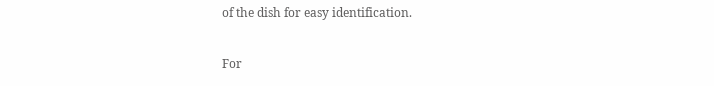of the dish for easy identification.

For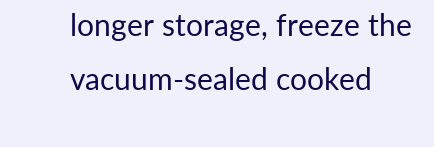longer storage, freeze the vacuum-sealed cooked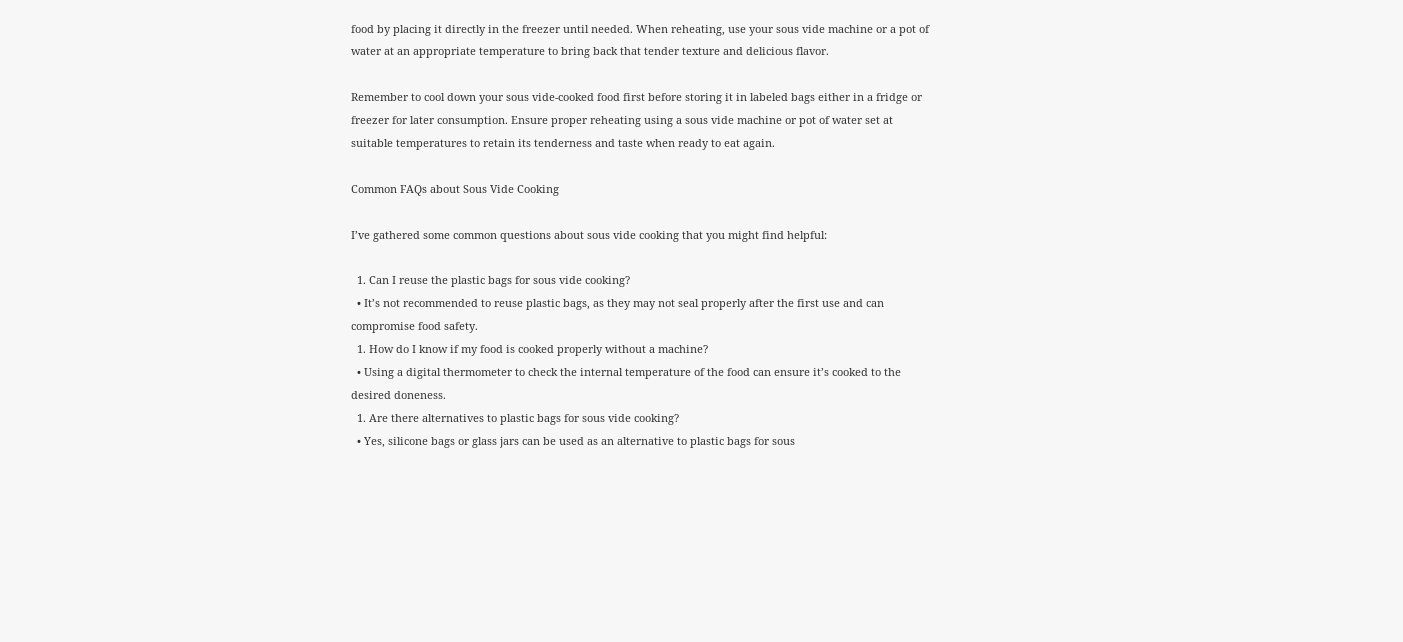food by placing it directly in the freezer until needed. When reheating, use your sous vide machine or a pot of water at an appropriate temperature to bring back that tender texture and delicious flavor.

Remember to cool down your sous vide-cooked food first before storing it in labeled bags either in a fridge or freezer for later consumption. Ensure proper reheating using a sous vide machine or pot of water set at suitable temperatures to retain its tenderness and taste when ready to eat again.

Common FAQs about Sous Vide Cooking

I’ve gathered some common questions about sous vide cooking that you might find helpful:

  1. Can I reuse the plastic bags for sous vide cooking?
  • It’s not recommended to reuse plastic bags, as they may not seal properly after the first use and can compromise food safety.
  1. How do I know if my food is cooked properly without a machine?
  • Using a digital thermometer to check the internal temperature of the food can ensure it’s cooked to the desired doneness.
  1. Are there alternatives to plastic bags for sous vide cooking?
  • Yes, silicone bags or glass jars can be used as an alternative to plastic bags for sous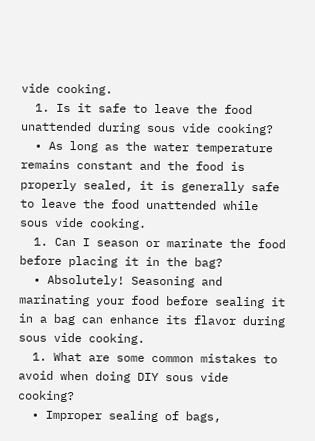vide cooking.
  1. Is it safe to leave the food unattended during sous vide cooking?
  • As long as the water temperature remains constant and the food is properly sealed, it is generally safe to leave the food unattended while sous vide cooking.
  1. Can I season or marinate the food before placing it in the bag?
  • Absolutely! Seasoning and marinating your food before sealing it in a bag can enhance its flavor during sous vide cooking.
  1. What are some common mistakes to avoid when doing DIY sous vide cooking?
  • Improper sealing of bags,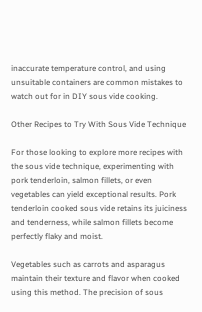inaccurate temperature control, and using unsuitable containers are common mistakes to watch out for in DIY sous vide cooking.

Other Recipes to Try With Sous Vide Technique

For those looking to explore more recipes with the sous vide technique, experimenting with pork tenderloin, salmon fillets, or even vegetables can yield exceptional results. Pork tenderloin cooked sous vide retains its juiciness and tenderness, while salmon fillets become perfectly flaky and moist.

Vegetables such as carrots and asparagus maintain their texture and flavor when cooked using this method. The precision of sous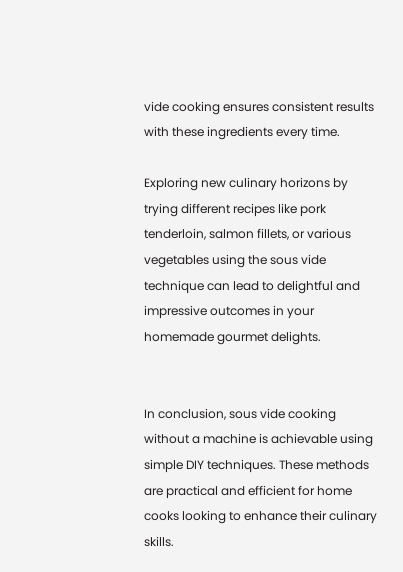vide cooking ensures consistent results with these ingredients every time.

Exploring new culinary horizons by trying different recipes like pork tenderloin, salmon fillets, or various vegetables using the sous vide technique can lead to delightful and impressive outcomes in your homemade gourmet delights.


In conclusion, sous vide cooking without a machine is achievable using simple DIY techniques. These methods are practical and efficient for home cooks looking to enhance their culinary skills.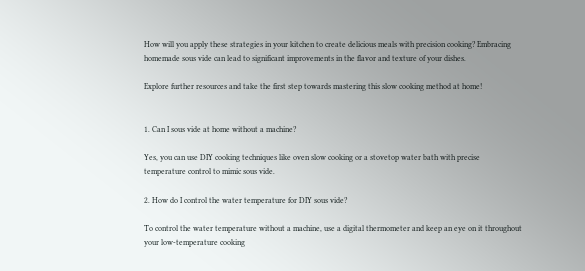How will you apply these strategies in your kitchen to create delicious meals with precision cooking? Embracing homemade sous vide can lead to significant improvements in the flavor and texture of your dishes.

Explore further resources and take the first step towards mastering this slow cooking method at home!


1. Can I sous vide at home without a machine?

Yes, you can use DIY cooking techniques like oven slow cooking or a stovetop water bath with precise temperature control to mimic sous vide.

2. How do I control the water temperature for DIY sous vide?

To control the water temperature without a machine, use a digital thermometer and keep an eye on it throughout your low-temperature cooking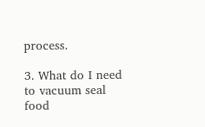process.

3. What do I need to vacuum seal food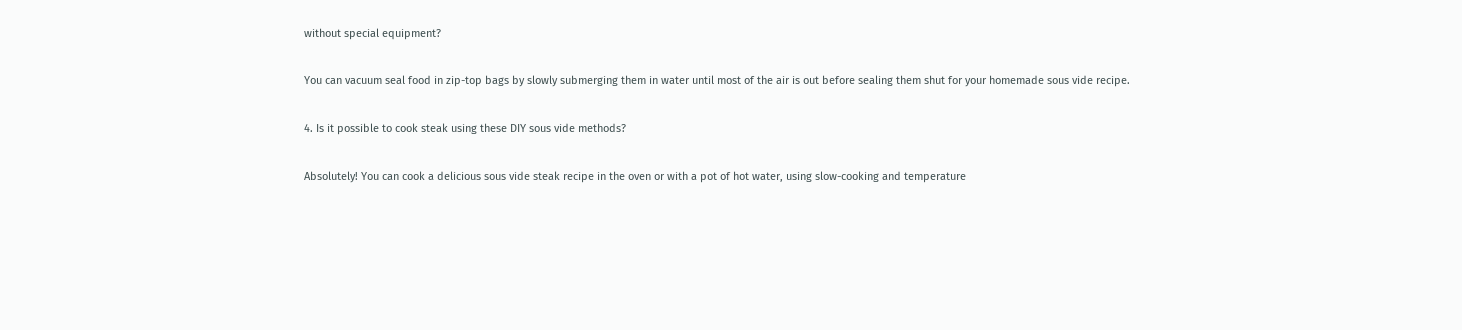without special equipment?

You can vacuum seal food in zip-top bags by slowly submerging them in water until most of the air is out before sealing them shut for your homemade sous vide recipe.

4. Is it possible to cook steak using these DIY sous vide methods?

Absolutely! You can cook a delicious sous vide steak recipe in the oven or with a pot of hot water, using slow-cooking and temperature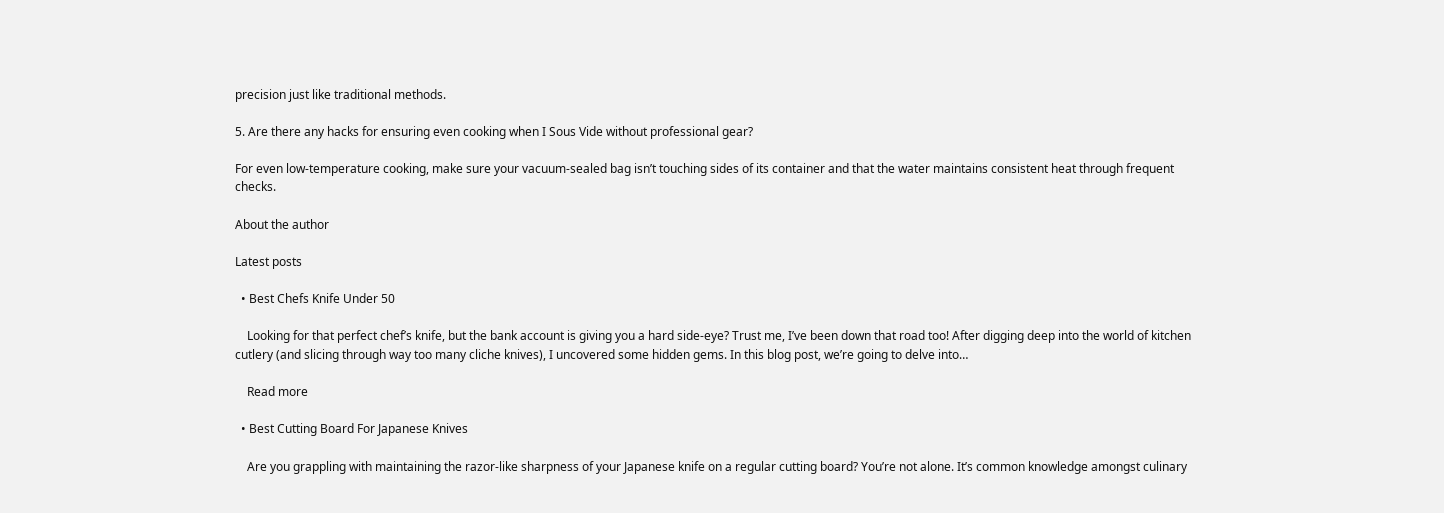precision just like traditional methods.

5. Are there any hacks for ensuring even cooking when I Sous Vide without professional gear?

For even low-temperature cooking, make sure your vacuum-sealed bag isn’t touching sides of its container and that the water maintains consistent heat through frequent checks.

About the author

Latest posts

  • Best Chefs Knife Under 50

    Looking for that perfect chef’s knife, but the bank account is giving you a hard side-eye? Trust me, I’ve been down that road too! After digging deep into the world of kitchen cutlery (and slicing through way too many cliche knives), I uncovered some hidden gems. In this blog post, we’re going to delve into…

    Read more

  • Best Cutting Board For Japanese Knives

    Are you grappling with maintaining the razor-like sharpness of your Japanese knife on a regular cutting board? You’re not alone. It’s common knowledge amongst culinary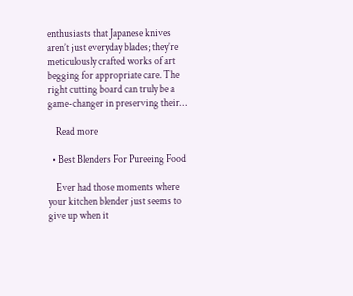enthusiasts that Japanese knives aren’t just everyday blades; they’re meticulously crafted works of art begging for appropriate care. The right cutting board can truly be a game-changer in preserving their…

    Read more

  • Best Blenders For Pureeing Food

    Ever had those moments where your kitchen blender just seems to give up when it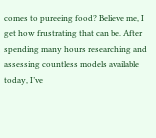comes to pureeing food? Believe me, I get how frustrating that can be. After spending many hours researching and assessing countless models available today, I’ve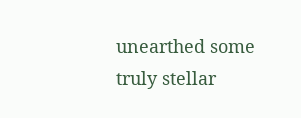unearthed some truly stellar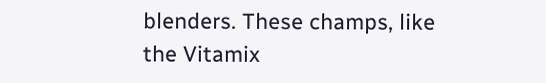blenders. These champs, like the Vitamix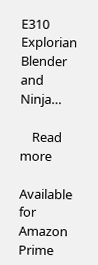E310 Explorian Blender and Ninja…

    Read more

Available for Amazon Prime